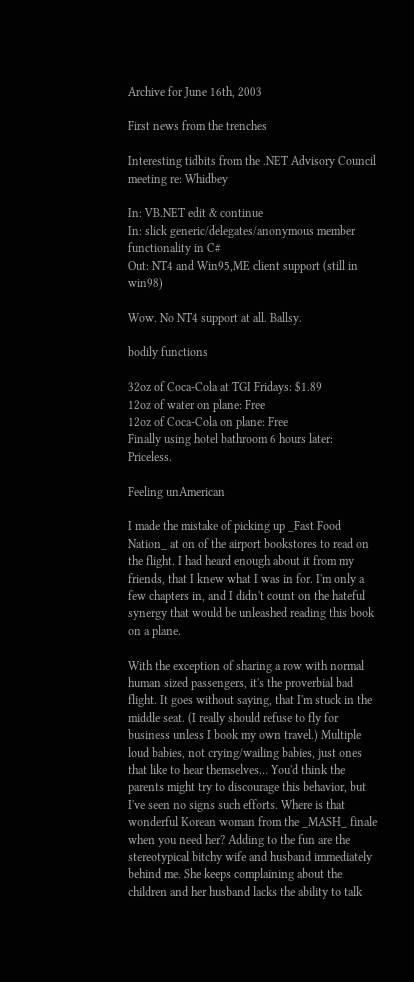Archive for June 16th, 2003

First news from the trenches

Interesting tidbits from the .NET Advisory Council meeting re: Whidbey

In: VB.NET edit & continue
In: slick generic/delegates/anonymous member functionality in C#
Out: NT4 and Win95,ME client support (still in win98)

Wow. No NT4 support at all. Ballsy.

bodily functions

32oz of Coca-Cola at TGI Fridays: $1.89
12oz of water on plane: Free
12oz of Coca-Cola on plane: Free
Finally using hotel bathroom 6 hours later: Priceless.

Feeling unAmerican

I made the mistake of picking up _Fast Food Nation_ at on of the airport bookstores to read on the flight. I had heard enough about it from my friends, that I knew what I was in for. I'm only a few chapters in, and I didn't count on the hateful synergy that would be unleashed reading this book on a plane.

With the exception of sharing a row with normal human sized passengers, it's the proverbial bad flight. It goes without saying, that I'm stuck in the middle seat. (I really should refuse to fly for business unless I book my own travel.) Multiple loud babies, not crying/wailing babies, just ones that like to hear themselves… You'd think the parents might try to discourage this behavior, but I've seen no signs such efforts. Where is that wonderful Korean woman from the _MASH_ finale when you need her? Adding to the fun are the stereotypical bitchy wife and husband immediately behind me. She keeps complaining about the children and her husband lacks the ability to talk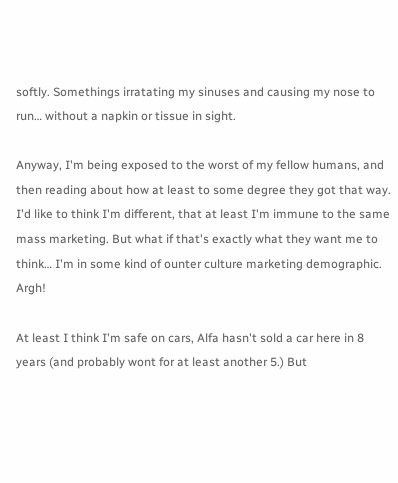softly. Somethings irratating my sinuses and causing my nose to run… without a napkin or tissue in sight.

Anyway, I'm being exposed to the worst of my fellow humans, and then reading about how at least to some degree they got that way. I'd like to think I'm different, that at least I'm immune to the same mass marketing. But what if that's exactly what they want me to think… I'm in some kind of ounter culture marketing demographic. Argh!

At least I think I'm safe on cars, Alfa hasn't sold a car here in 8 years (and probably wont for at least another 5.) But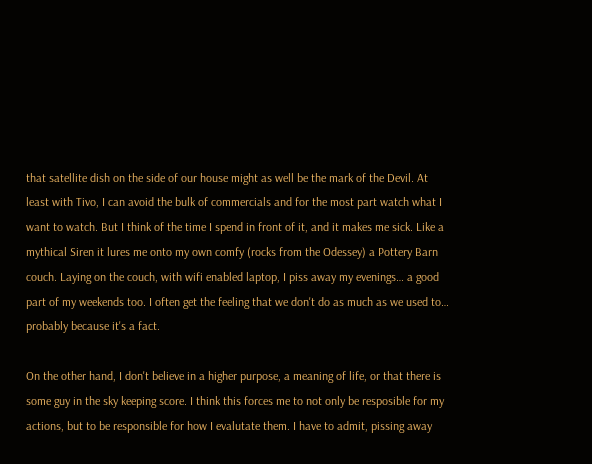that satellite dish on the side of our house might as well be the mark of the Devil. At least with Tivo, I can avoid the bulk of commercials and for the most part watch what I want to watch. But I think of the time I spend in front of it, and it makes me sick. Like a mythical Siren it lures me onto my own comfy (rocks from the Odessey) a Pottery Barn couch. Laying on the couch, with wifi enabled laptop, I piss away my evenings… a good part of my weekends too. I often get the feeling that we don't do as much as we used to… probably because it's a fact.

On the other hand, I don't believe in a higher purpose, a meaning of life, or that there is some guy in the sky keeping score. I think this forces me to not only be resposible for my actions, but to be responsible for how I evalutate them. I have to admit, pissing away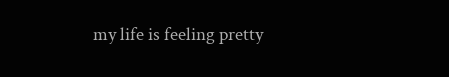my life is feeling pretty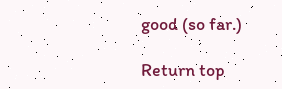good (so far.)

Return top